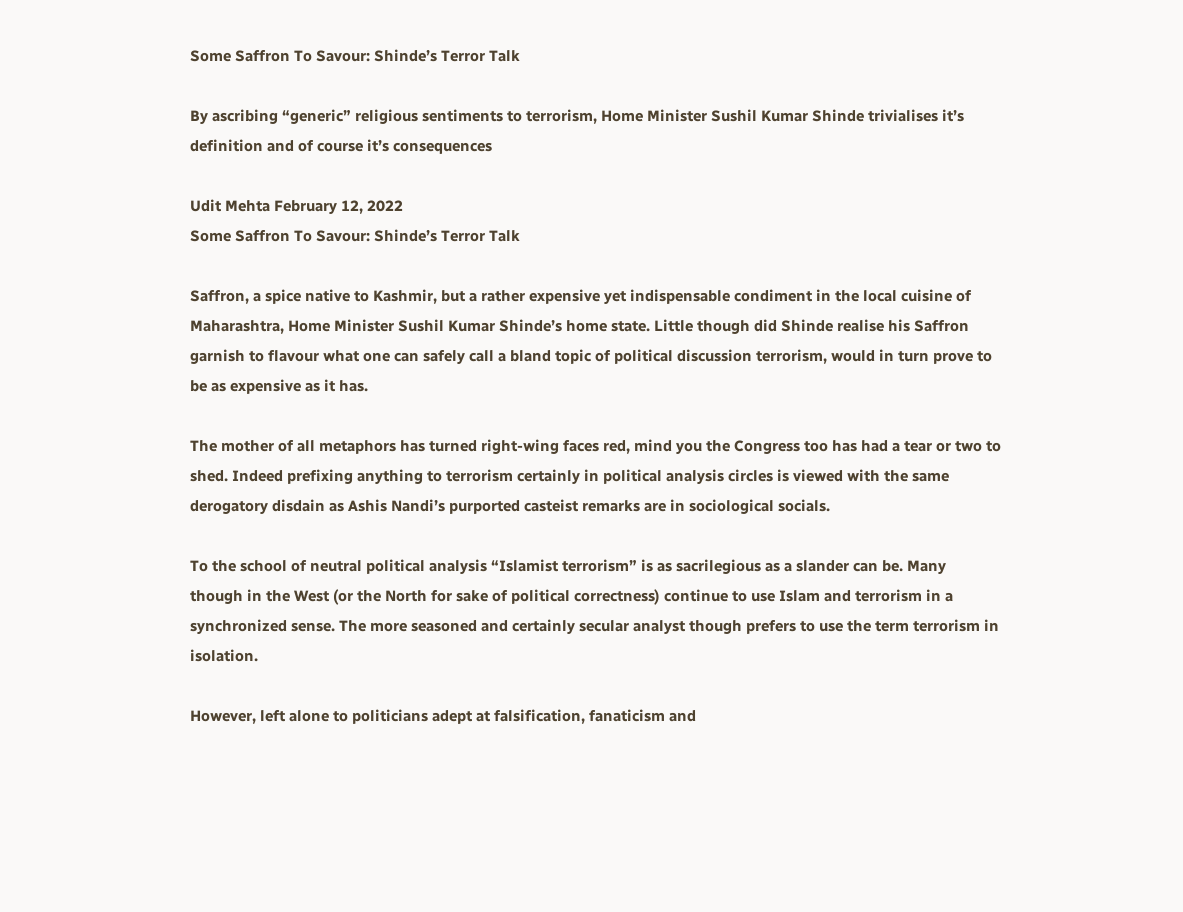Some Saffron To Savour: Shinde’s Terror Talk

By ascribing “generic” religious sentiments to terrorism, Home Minister Sushil Kumar Shinde trivialises it’s definition and of course it’s consequences

Udit Mehta February 12, 2022
Some Saffron To Savour: Shinde’s Terror Talk

Saffron, a spice native to Kashmir, but a rather expensive yet indispensable condiment in the local cuisine of Maharashtra, Home Minister Sushil Kumar Shinde’s home state. Little though did Shinde realise his Saffron garnish to flavour what one can safely call a bland topic of political discussion terrorism, would in turn prove to be as expensive as it has.

The mother of all metaphors has turned right-wing faces red, mind you the Congress too has had a tear or two to shed. Indeed prefixing anything to terrorism certainly in political analysis circles is viewed with the same derogatory disdain as Ashis Nandi’s purported casteist remarks are in sociological socials.

To the school of neutral political analysis “Islamist terrorism” is as sacrilegious as a slander can be. Many though in the West (or the North for sake of political correctness) continue to use Islam and terrorism in a synchronized sense. The more seasoned and certainly secular analyst though prefers to use the term terrorism in isolation.

However, left alone to politicians adept at falsification, fanaticism and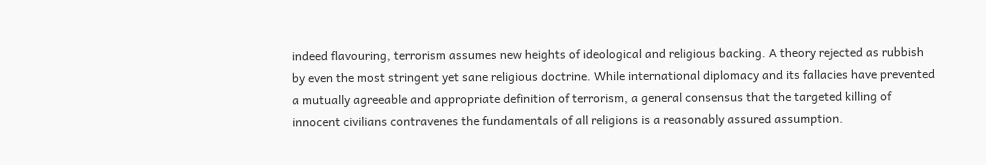indeed flavouring, terrorism assumes new heights of ideological and religious backing. A theory rejected as rubbish by even the most stringent yet sane religious doctrine. While international diplomacy and its fallacies have prevented a mutually agreeable and appropriate definition of terrorism, a general consensus that the targeted killing of innocent civilians contravenes the fundamentals of all religions is a reasonably assured assumption.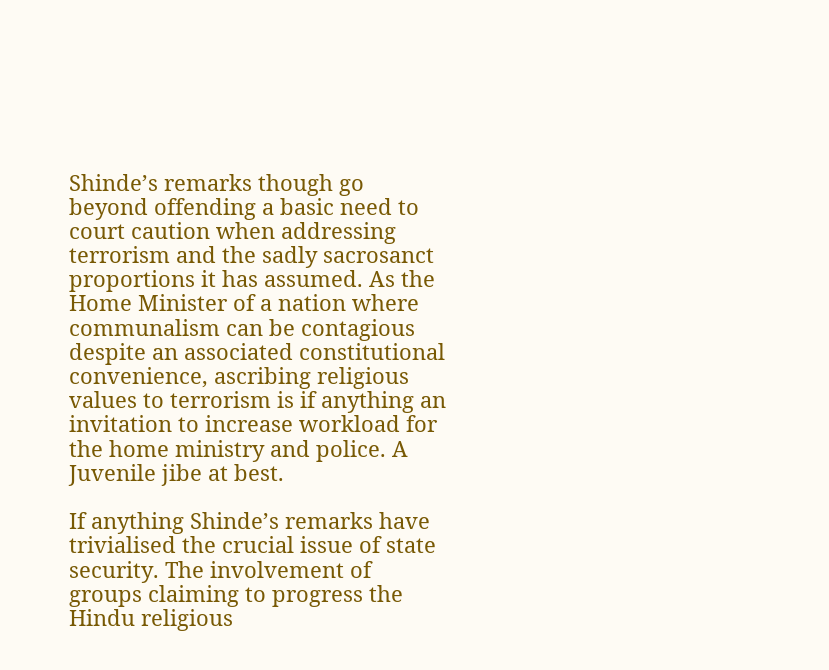Shinde’s remarks though go beyond offending a basic need to court caution when addressing terrorism and the sadly sacrosanct proportions it has assumed. As the Home Minister of a nation where communalism can be contagious despite an associated constitutional convenience, ascribing religious values to terrorism is if anything an invitation to increase workload for the home ministry and police. A Juvenile jibe at best.

If anything Shinde’s remarks have trivialised the crucial issue of state security. The involvement of groups claiming to progress the Hindu religious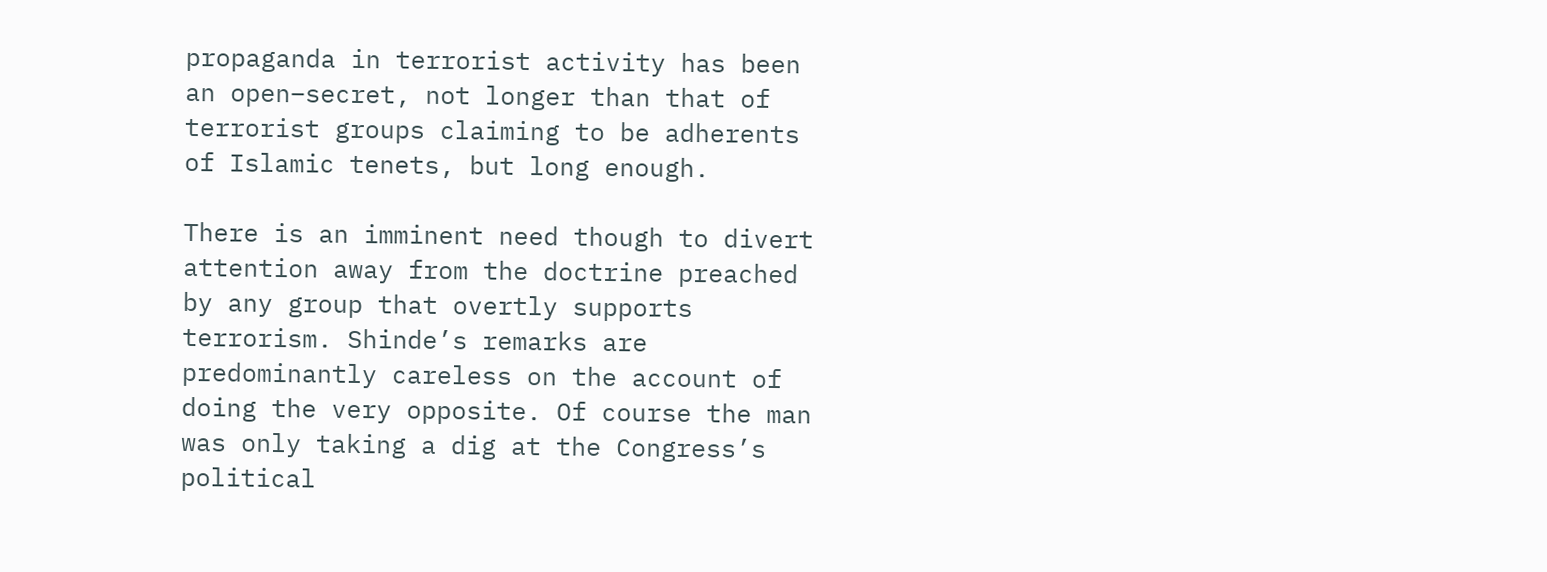propaganda in terrorist activity has been an open–secret, not longer than that of terrorist groups claiming to be adherents of Islamic tenets, but long enough.

There is an imminent need though to divert attention away from the doctrine preached by any group that overtly supports terrorism. Shinde’s remarks are predominantly careless on the account of doing the very opposite. Of course the man was only taking a dig at the Congress’s political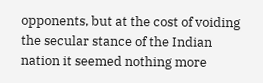opponents, but at the cost of voiding the secular stance of the Indian nation it seemed nothing more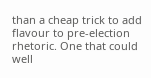than a cheap trick to add flavour to pre-election rhetoric. One that could well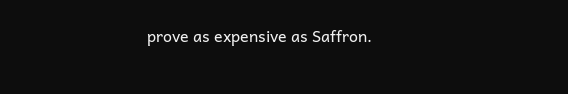prove as expensive as Saffron.